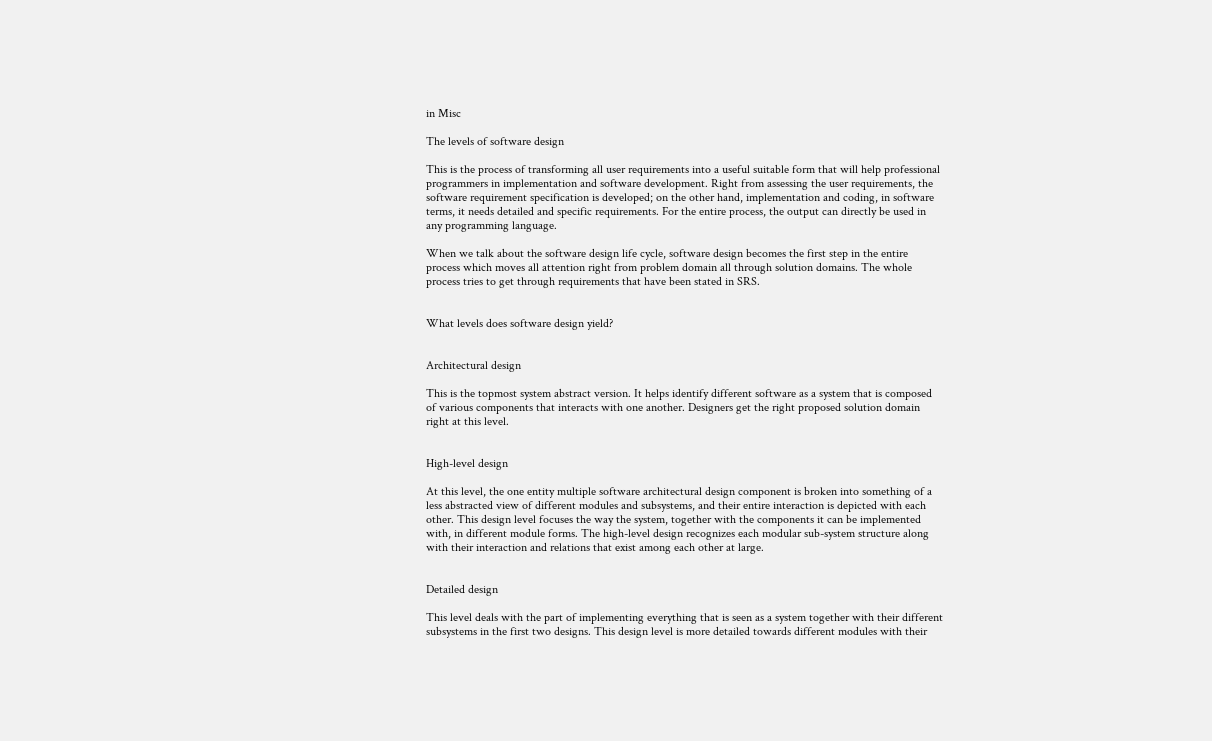in Misc

The levels of software design

This is the process of transforming all user requirements into a useful suitable form that will help professional programmers in implementation and software development. Right from assessing the user requirements, the software requirement specification is developed; on the other hand, implementation and coding, in software terms, it needs detailed and specific requirements. For the entire process, the output can directly be used in any programming language.

When we talk about the software design life cycle, software design becomes the first step in the entire process which moves all attention right from problem domain all through solution domains. The whole process tries to get through requirements that have been stated in SRS.


What levels does software design yield?


Architectural design

This is the topmost system abstract version. It helps identify different software as a system that is composed of various components that interacts with one another. Designers get the right proposed solution domain right at this level.


High-level design

At this level, the one entity multiple software architectural design component is broken into something of a less abstracted view of different modules and subsystems, and their entire interaction is depicted with each other. This design level focuses the way the system, together with the components it can be implemented with, in different module forms. The high-level design recognizes each modular sub-system structure along with their interaction and relations that exist among each other at large.


Detailed design

This level deals with the part of implementing everything that is seen as a system together with their different subsystems in the first two designs. This design level is more detailed towards different modules with their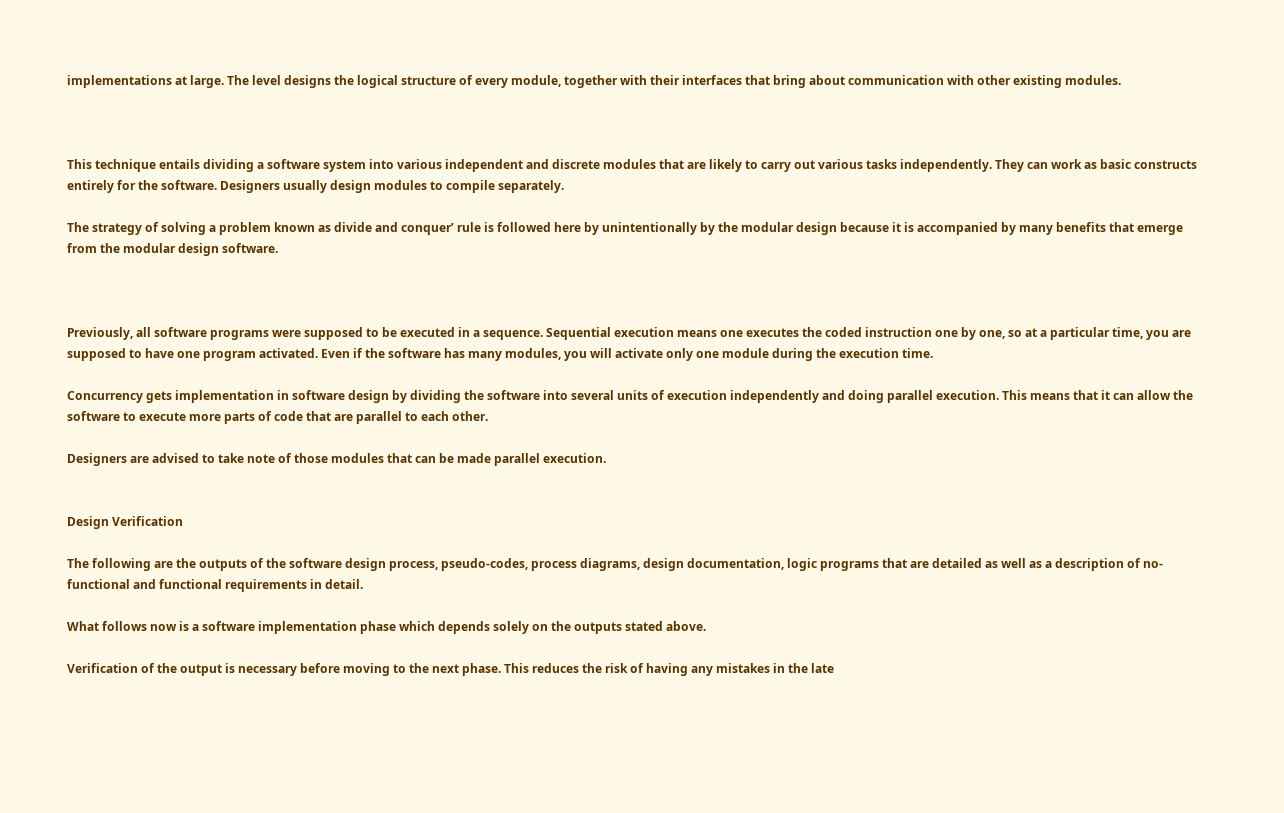implementations at large. The level designs the logical structure of every module, together with their interfaces that bring about communication with other existing modules.



This technique entails dividing a software system into various independent and discrete modules that are likely to carry out various tasks independently. They can work as basic constructs entirely for the software. Designers usually design modules to compile separately.

The strategy of solving a problem known as divide and conquer’ rule is followed here by unintentionally by the modular design because it is accompanied by many benefits that emerge from the modular design software.



Previously, all software programs were supposed to be executed in a sequence. Sequential execution means one executes the coded instruction one by one, so at a particular time, you are supposed to have one program activated. Even if the software has many modules, you will activate only one module during the execution time.

Concurrency gets implementation in software design by dividing the software into several units of execution independently and doing parallel execution. This means that it can allow the software to execute more parts of code that are parallel to each other.

Designers are advised to take note of those modules that can be made parallel execution.


Design Verification

The following are the outputs of the software design process, pseudo-codes, process diagrams, design documentation, logic programs that are detailed as well as a description of no-functional and functional requirements in detail.

What follows now is a software implementation phase which depends solely on the outputs stated above.

Verification of the output is necessary before moving to the next phase. This reduces the risk of having any mistakes in the late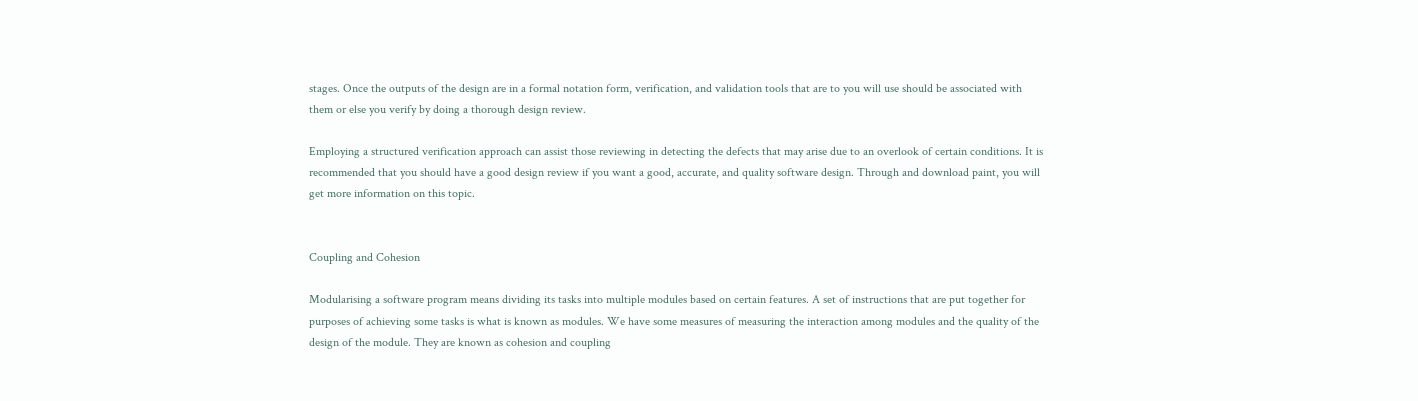stages. Once the outputs of the design are in a formal notation form, verification, and validation tools that are to you will use should be associated with them or else you verify by doing a thorough design review.

Employing a structured verification approach can assist those reviewing in detecting the defects that may arise due to an overlook of certain conditions. It is recommended that you should have a good design review if you want a good, accurate, and quality software design. Through and download paint, you will get more information on this topic.


Coupling and Cohesion

Modularising a software program means dividing its tasks into multiple modules based on certain features. A set of instructions that are put together for purposes of achieving some tasks is what is known as modules. We have some measures of measuring the interaction among modules and the quality of the design of the module. They are known as cohesion and coupling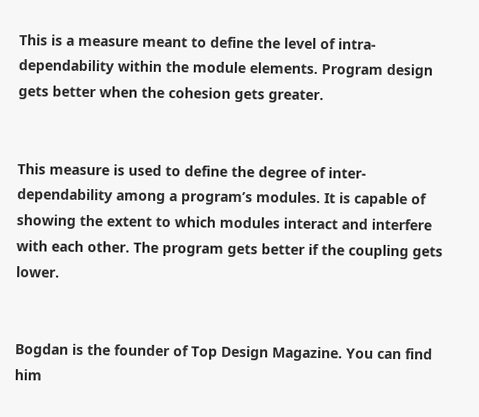This is a measure meant to define the level of intra-dependability within the module elements. Program design gets better when the cohesion gets greater.


This measure is used to define the degree of inter-dependability among a program’s modules. It is capable of showing the extent to which modules interact and interfere with each other. The program gets better if the coupling gets lower.


Bogdan is the founder of Top Design Magazine. You can find him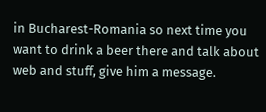in Bucharest-Romania so next time you want to drink a beer there and talk about web and stuff, give him a message.